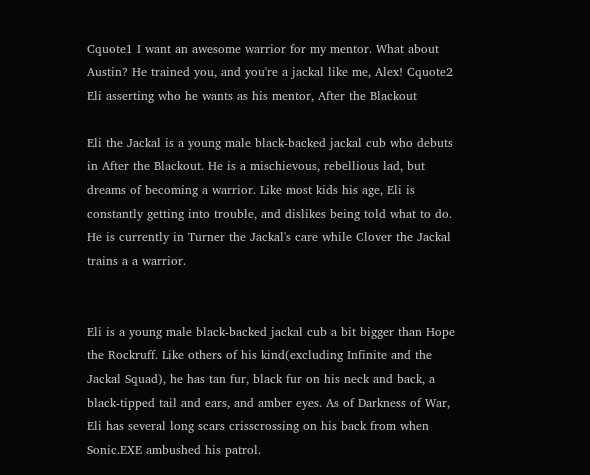Cquote1 I want an awesome warrior for my mentor. What about Austin? He trained you, and you're a jackal like me, Alex! Cquote2
Eli asserting who he wants as his mentor, After the Blackout

Eli the Jackal is a young male black-backed jackal cub who debuts in After the Blackout. He is a mischievous, rebellious lad, but dreams of becoming a warrior. Like most kids his age, Eli is constantly getting into trouble, and dislikes being told what to do. He is currently in Turner the Jackal's care while Clover the Jackal trains a a warrior.


Eli is a young male black-backed jackal cub a bit bigger than Hope the Rockruff. Like others of his kind(excluding Infinite and the Jackal Squad), he has tan fur, black fur on his neck and back, a black-tipped tail and ears, and amber eyes. As of Darkness of War, Eli has several long scars crisscrossing on his back from when Sonic.EXE ambushed his patrol.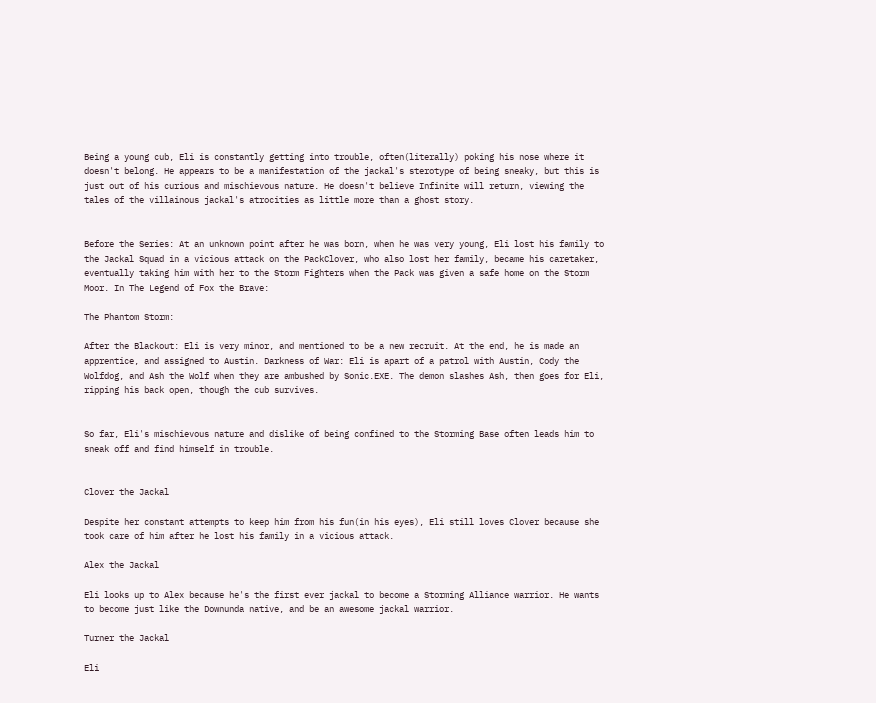Being a young cub, Eli is constantly getting into trouble, often(literally) poking his nose where it doesn't belong. He appears to be a manifestation of the jackal's sterotype of being sneaky, but this is just out of his curious and mischievous nature. He doesn't believe Infinite will return, viewing the tales of the villainous jackal's atrocities as little more than a ghost story.


Before the Series: At an unknown point after he was born, when he was very young, Eli lost his family to the Jackal Squad in a vicious attack on the PackClover, who also lost her family, became his caretaker, eventually taking him with her to the Storm Fighters when the Pack was given a safe home on the Storm Moor. In The Legend of Fox the Brave:

The Phantom Storm:

After the Blackout: Eli is very minor, and mentioned to be a new recruit. At the end, he is made an apprentice, and assigned to Austin. Darkness of War: Eli is apart of a patrol with Austin, Cody the Wolfdog, and Ash the Wolf when they are ambushed by Sonic.EXE. The demon slashes Ash, then goes for Eli, ripping his back open, though the cub survives.


So far, Eli's mischievous nature and dislike of being confined to the Storming Base often leads him to sneak off and find himself in trouble.


Clover the Jackal

Despite her constant attempts to keep him from his fun(in his eyes), Eli still loves Clover because she took care of him after he lost his family in a vicious attack.

Alex the Jackal

Eli looks up to Alex because he's the first ever jackal to become a Storming Alliance warrior. He wants to become just like the Downunda native, and be an awesome jackal warrior.

Turner the Jackal

Eli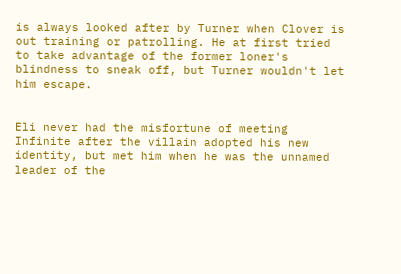is always looked after by Turner when Clover is out training or patrolling. He at first tried to take advantage of the former loner's blindness to sneak off, but Turner wouldn't let him escape.


Eli never had the misfortune of meeting Infinite after the villain adopted his new identity, but met him when he was the unnamed leader of the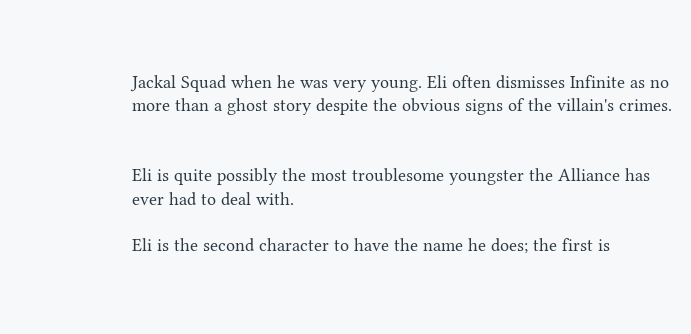Jackal Squad when he was very young. Eli often dismisses Infinite as no more than a ghost story despite the obvious signs of the villain's crimes.


Eli is quite possibly the most troublesome youngster the Alliance has ever had to deal with.

Eli is the second character to have the name he does; the first is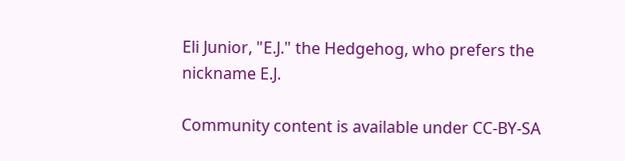Eli Junior, "E.J." the Hedgehog, who prefers the nickname E.J.

Community content is available under CC-BY-SA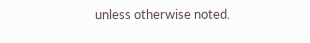unless otherwise noted.